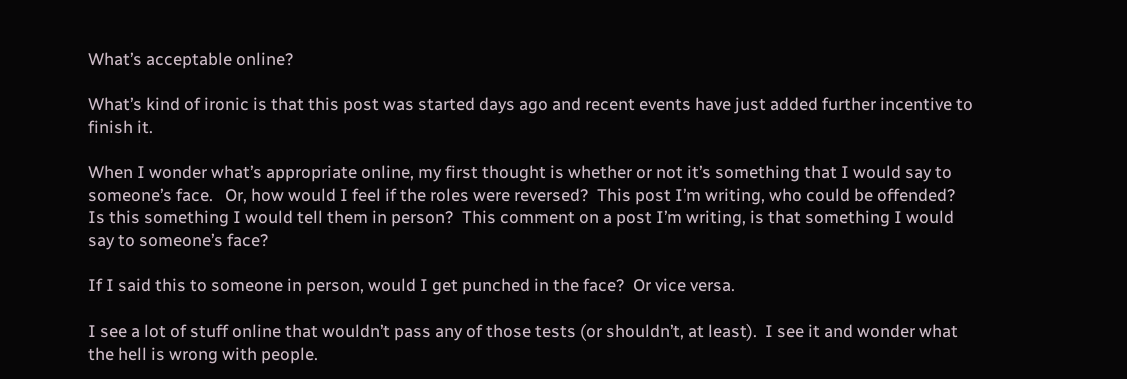What’s acceptable online?

What’s kind of ironic is that this post was started days ago and recent events have just added further incentive to finish it.

When I wonder what’s appropriate online, my first thought is whether or not it’s something that I would say to someone’s face.   Or, how would I feel if the roles were reversed?  This post I’m writing, who could be offended?  Is this something I would tell them in person?  This comment on a post I’m writing, is that something I would say to someone’s face?

If I said this to someone in person, would I get punched in the face?  Or vice versa.

I see a lot of stuff online that wouldn’t pass any of those tests (or shouldn’t, at least).  I see it and wonder what the hell is wrong with people.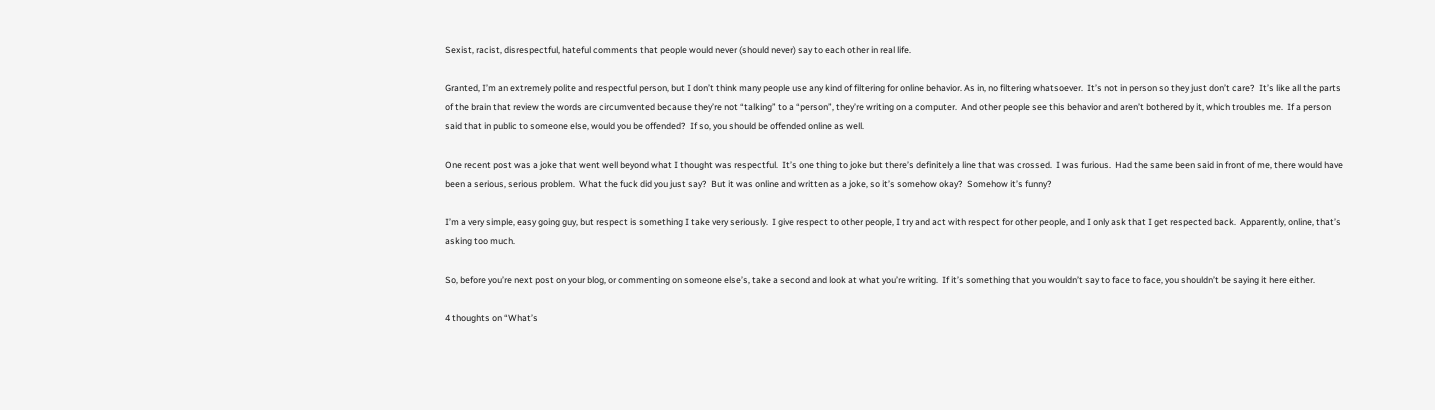Sexist, racist, disrespectful, hateful comments that people would never (should never) say to each other in real life.

Granted, I’m an extremely polite and respectful person, but I don’t think many people use any kind of filtering for online behavior. As in, no filtering whatsoever.  It’s not in person so they just don’t care?  It’s like all the parts of the brain that review the words are circumvented because they’re not “talking” to a “person”, they’re writing on a computer.  And other people see this behavior and aren’t bothered by it, which troubles me.  If a person said that in public to someone else, would you be offended?  If so, you should be offended online as well.

One recent post was a joke that went well beyond what I thought was respectful.  It’s one thing to joke but there’s definitely a line that was crossed.  I was furious.  Had the same been said in front of me, there would have been a serious, serious problem.  What the fuck did you just say?  But it was online and written as a joke, so it’s somehow okay?  Somehow it’s funny?

I’m a very simple, easy going guy, but respect is something I take very seriously.  I give respect to other people, I try and act with respect for other people, and I only ask that I get respected back.  Apparently, online, that’s asking too much.

So, before you’re next post on your blog, or commenting on someone else’s, take a second and look at what you’re writing.  If it’s something that you wouldn’t say to face to face, you shouldn’t be saying it here either.

4 thoughts on “What’s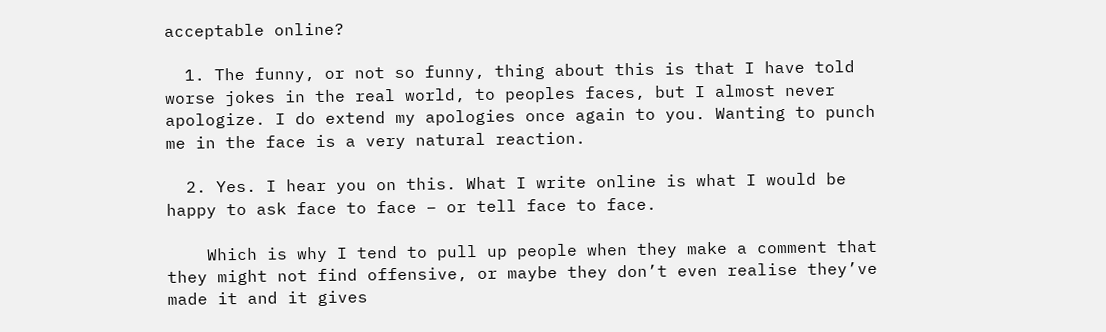acceptable online?

  1. The funny, or not so funny, thing about this is that I have told worse jokes in the real world, to peoples faces, but I almost never apologize. I do extend my apologies once again to you. Wanting to punch me in the face is a very natural reaction.

  2. Yes. I hear you on this. What I write online is what I would be happy to ask face to face – or tell face to face.

    Which is why I tend to pull up people when they make a comment that they might not find offensive, or maybe they don’t even realise they’ve made it and it gives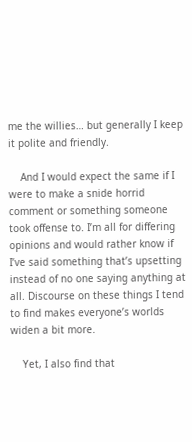me the willies… but generally I keep it polite and friendly.

    And I would expect the same if I were to make a snide horrid comment or something someone took offense to. I’m all for differing opinions and would rather know if I’ve said something that’s upsetting instead of no one saying anything at all. Discourse on these things I tend to find makes everyone’s worlds widen a bit more.

    Yet, I also find that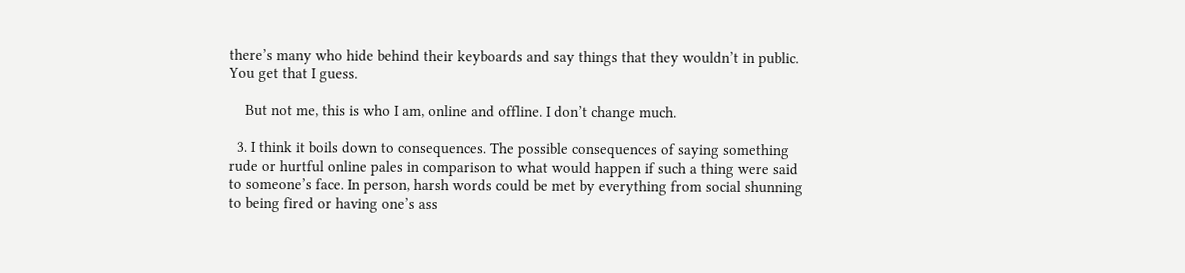there’s many who hide behind their keyboards and say things that they wouldn’t in public. You get that I guess.

    But not me, this is who I am, online and offline. I don’t change much.

  3. I think it boils down to consequences. The possible consequences of saying something rude or hurtful online pales in comparison to what would happen if such a thing were said to someone’s face. In person, harsh words could be met by everything from social shunning to being fired or having one’s ass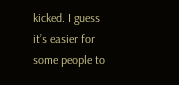kicked. I guess it’s easier for some people to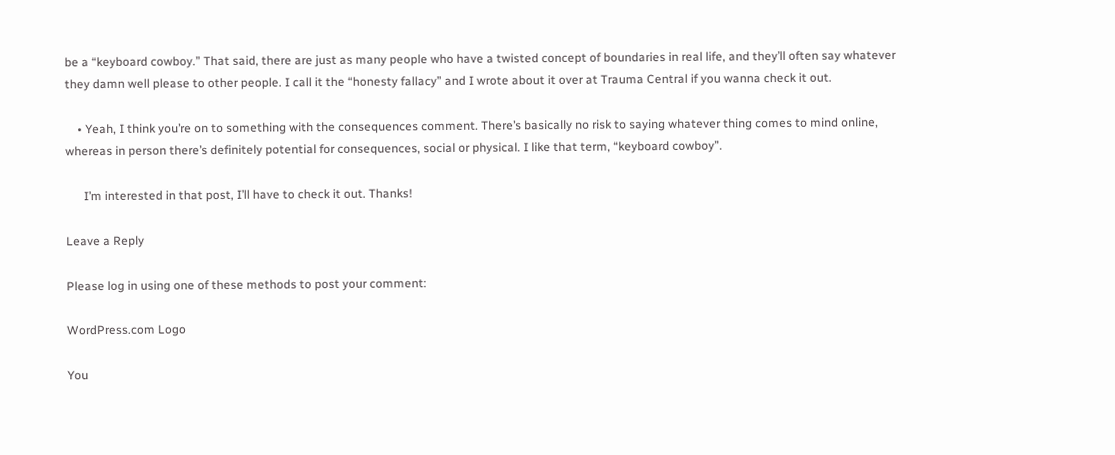be a “keyboard cowboy.” That said, there are just as many people who have a twisted concept of boundaries in real life, and they’ll often say whatever they damn well please to other people. I call it the “honesty fallacy” and I wrote about it over at Trauma Central if you wanna check it out.

    • Yeah, I think you’re on to something with the consequences comment. There’s basically no risk to saying whatever thing comes to mind online, whereas in person there’s definitely potential for consequences, social or physical. I like that term, “keyboard cowboy”.

      I’m interested in that post, I’ll have to check it out. Thanks!

Leave a Reply

Please log in using one of these methods to post your comment:

WordPress.com Logo

You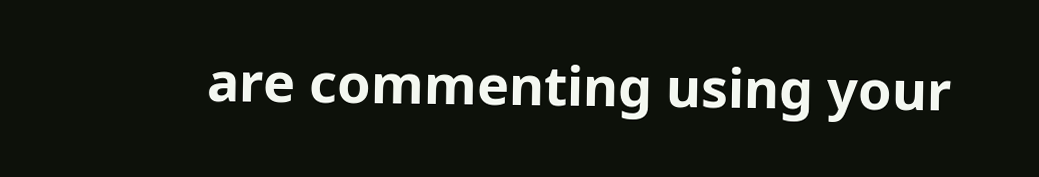are commenting using your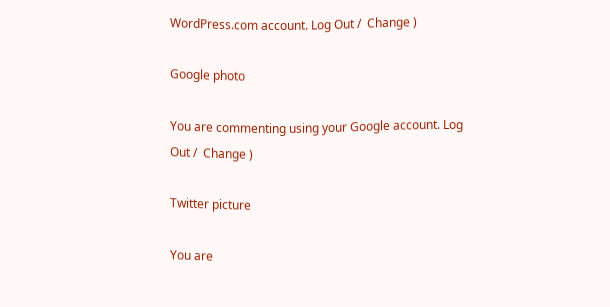WordPress.com account. Log Out /  Change )

Google photo

You are commenting using your Google account. Log Out /  Change )

Twitter picture

You are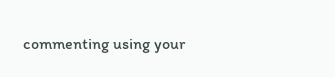commenting using your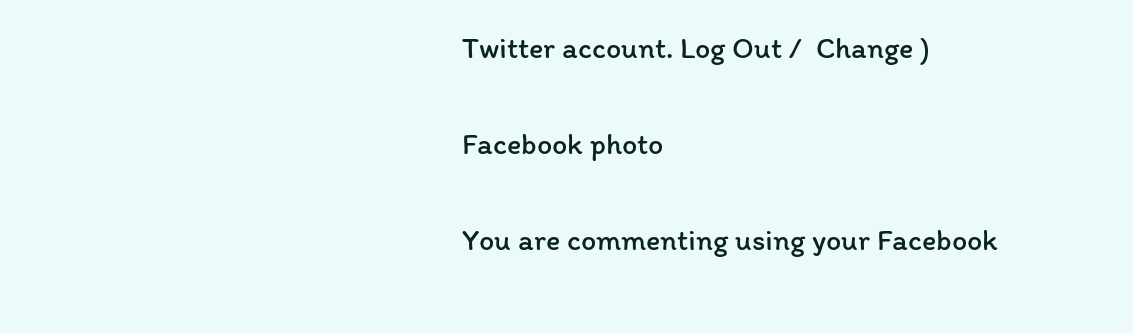Twitter account. Log Out /  Change )

Facebook photo

You are commenting using your Facebook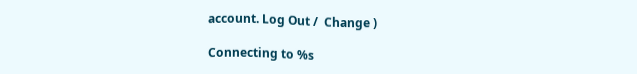account. Log Out /  Change )

Connecting to %s